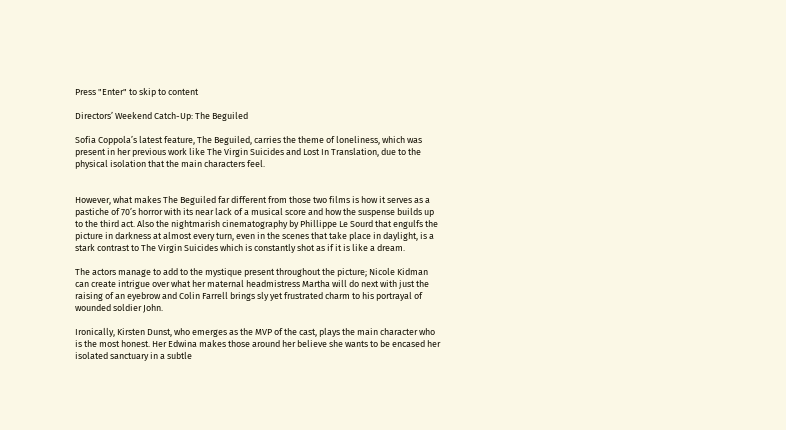Press "Enter" to skip to content

Directors’ Weekend Catch-Up: The Beguiled

Sofia Coppola’s latest feature, The Beguiled, carries the theme of loneliness, which was present in her previous work like The Virgin Suicides and Lost In Translation, due to the physical isolation that the main characters feel.


However, what makes The Beguiled far different from those two films is how it serves as a pastiche of 70’s horror with its near lack of a musical score and how the suspense builds up to the third act. Also the nightmarish cinematography by Phillippe Le Sourd that engulfs the picture in darkness at almost every turn, even in the scenes that take place in daylight, is a stark contrast to The Virgin Suicides which is constantly shot as if it is like a dream.

The actors manage to add to the mystique present throughout the picture; Nicole Kidman can create intrigue over what her maternal headmistress Martha will do next with just the raising of an eyebrow and Colin Farrell brings sly yet frustrated charm to his portrayal of wounded soldier John.

Ironically, Kirsten Dunst, who emerges as the MVP of the cast, plays the main character who is the most honest. Her Edwina makes those around her believe she wants to be encased her isolated sanctuary in a subtle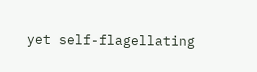yet self-flagellating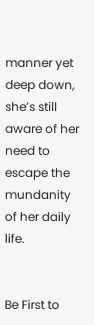manner yet deep down, she’s still aware of her need to escape the mundanity of her daily life.


Be First to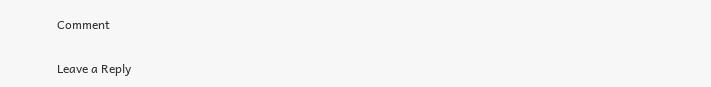Comment

Leave a Reply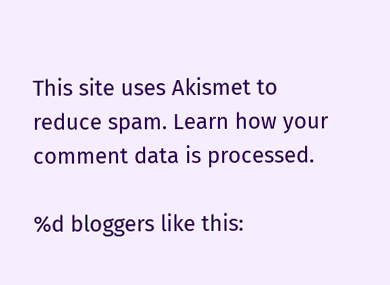This site uses Akismet to reduce spam. Learn how your comment data is processed.

%d bloggers like this: